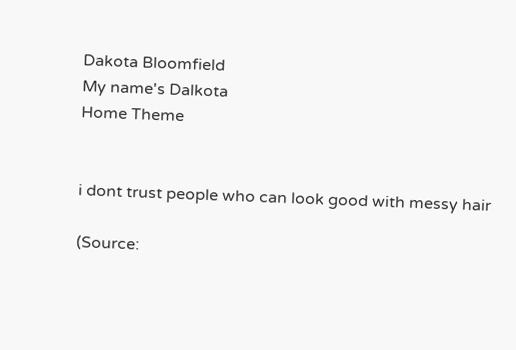Dakota Bloomfield
My name's Dalkota
Home Theme


i dont trust people who can look good with messy hair

(Source: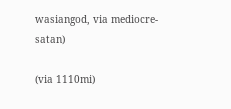wasiangod, via mediocre-satan)

(via 1110mi)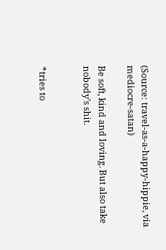(Source: travel-as-a-happy-hippie, via mediocre-satan)

Be soft, kind and loving. But also take nobody’s shit.


*tries to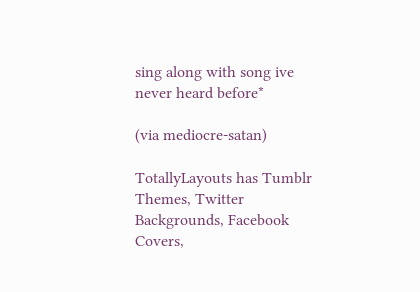sing along with song ive never heard before*

(via mediocre-satan)

TotallyLayouts has Tumblr Themes, Twitter Backgrounds, Facebook Covers,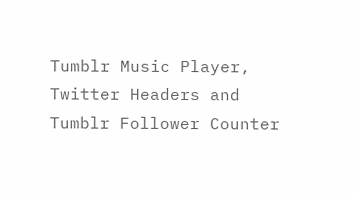Tumblr Music Player, Twitter Headers and Tumblr Follower Counter